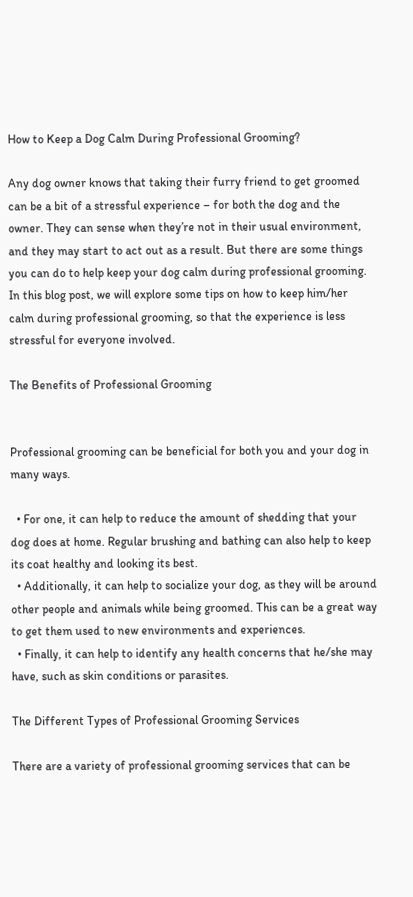How to Keep a Dog Calm During Professional Grooming?

Any dog owner knows that taking their furry friend to get groomed can be a bit of a stressful experience – for both the dog and the owner. They can sense when they’re not in their usual environment, and they may start to act out as a result. But there are some things you can do to help keep your dog calm during professional grooming. In this blog post, we will explore some tips on how to keep him/her calm during professional grooming, so that the experience is less stressful for everyone involved.

The Benefits of Professional Grooming


Professional grooming can be beneficial for both you and your dog in many ways.

  • For one, it can help to reduce the amount of shedding that your dog does at home. Regular brushing and bathing can also help to keep its coat healthy and looking its best.
  • Additionally, it can help to socialize your dog, as they will be around other people and animals while being groomed. This can be a great way to get them used to new environments and experiences.
  • Finally, it can help to identify any health concerns that he/she may have, such as skin conditions or parasites.

The Different Types of Professional Grooming Services

There are a variety of professional grooming services that can be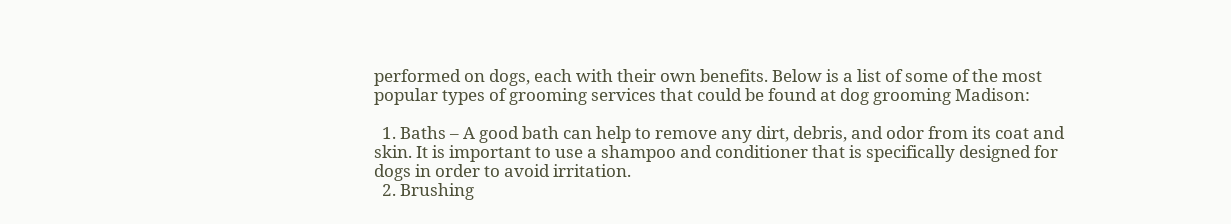performed on dogs, each with their own benefits. Below is a list of some of the most popular types of grooming services that could be found at dog grooming Madison:

  1. Baths – A good bath can help to remove any dirt, debris, and odor from its coat and skin. It is important to use a shampoo and conditioner that is specifically designed for dogs in order to avoid irritation.
  2. Brushing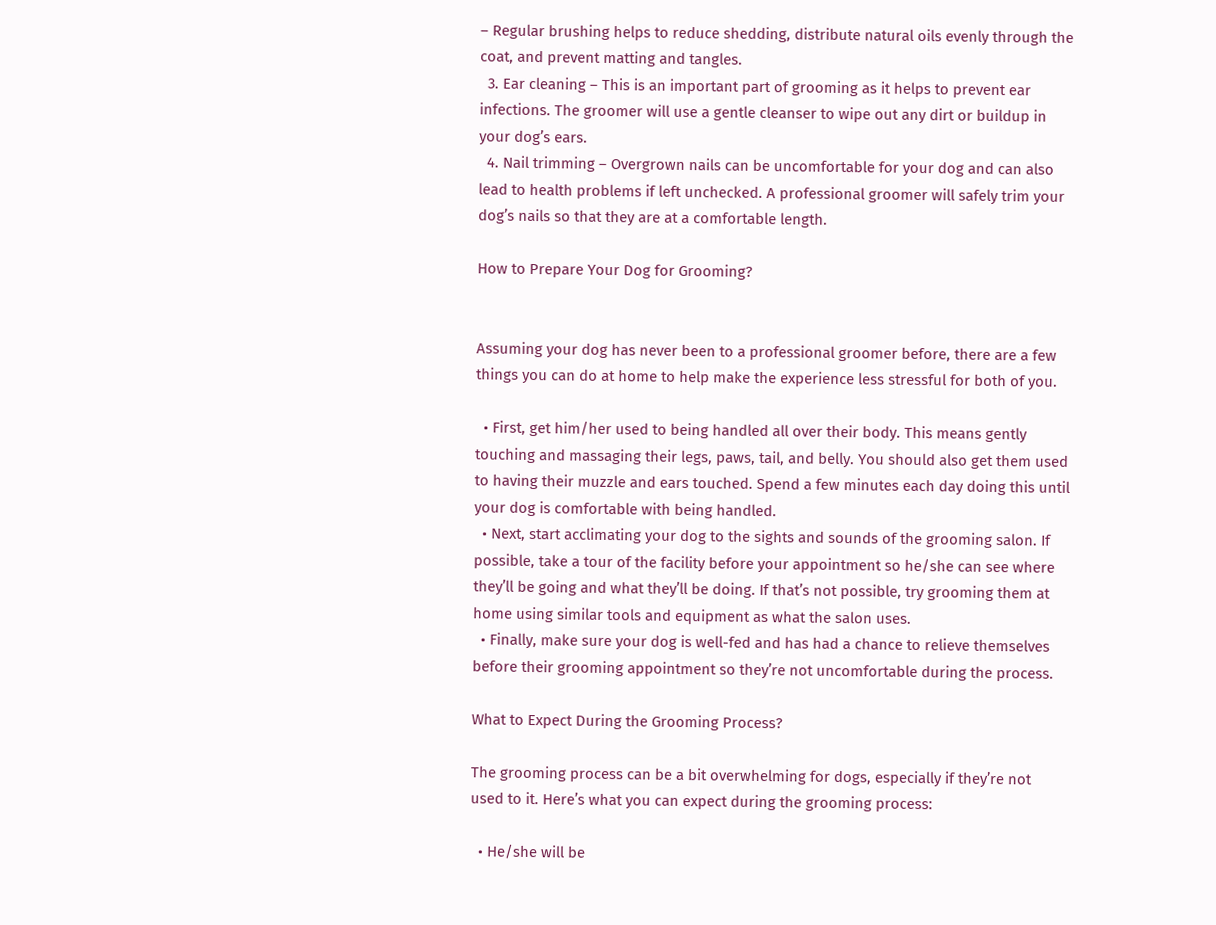– Regular brushing helps to reduce shedding, distribute natural oils evenly through the coat, and prevent matting and tangles.
  3. Ear cleaning – This is an important part of grooming as it helps to prevent ear infections. The groomer will use a gentle cleanser to wipe out any dirt or buildup in your dog’s ears.
  4. Nail trimming – Overgrown nails can be uncomfortable for your dog and can also lead to health problems if left unchecked. A professional groomer will safely trim your dog’s nails so that they are at a comfortable length.

How to Prepare Your Dog for Grooming?


Assuming your dog has never been to a professional groomer before, there are a few things you can do at home to help make the experience less stressful for both of you.

  • First, get him/her used to being handled all over their body. This means gently touching and massaging their legs, paws, tail, and belly. You should also get them used to having their muzzle and ears touched. Spend a few minutes each day doing this until your dog is comfortable with being handled.
  • Next, start acclimating your dog to the sights and sounds of the grooming salon. If possible, take a tour of the facility before your appointment so he/she can see where they’ll be going and what they’ll be doing. If that’s not possible, try grooming them at home using similar tools and equipment as what the salon uses.
  • Finally, make sure your dog is well-fed and has had a chance to relieve themselves before their grooming appointment so they’re not uncomfortable during the process.

What to Expect During the Grooming Process?

The grooming process can be a bit overwhelming for dogs, especially if they’re not used to it. Here’s what you can expect during the grooming process:

  • He/she will be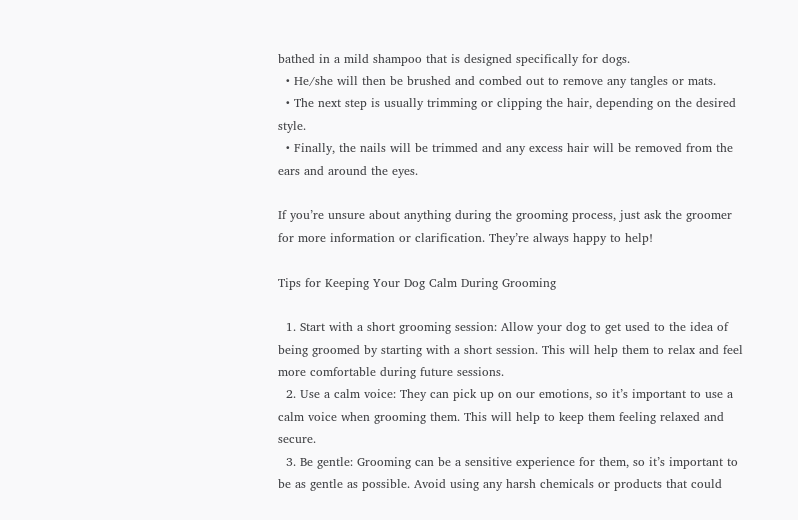bathed in a mild shampoo that is designed specifically for dogs.
  • He/she will then be brushed and combed out to remove any tangles or mats.
  • The next step is usually trimming or clipping the hair, depending on the desired style.
  • Finally, the nails will be trimmed and any excess hair will be removed from the ears and around the eyes.

If you’re unsure about anything during the grooming process, just ask the groomer for more information or clarification. They’re always happy to help!

Tips for Keeping Your Dog Calm During Grooming

  1. Start with a short grooming session: Allow your dog to get used to the idea of being groomed by starting with a short session. This will help them to relax and feel more comfortable during future sessions.
  2. Use a calm voice: They can pick up on our emotions, so it’s important to use a calm voice when grooming them. This will help to keep them feeling relaxed and secure.
  3. Be gentle: Grooming can be a sensitive experience for them, so it’s important to be as gentle as possible. Avoid using any harsh chemicals or products that could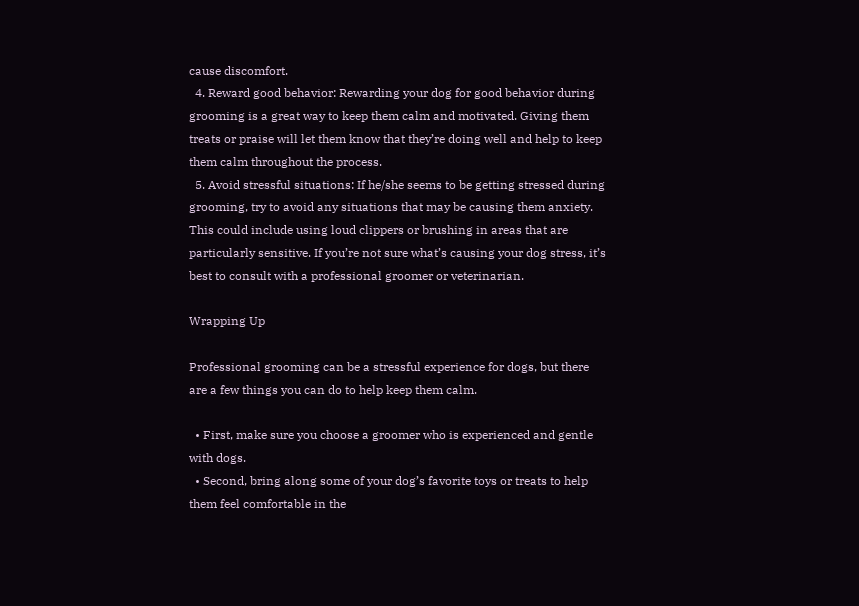cause discomfort.
  4. Reward good behavior: Rewarding your dog for good behavior during grooming is a great way to keep them calm and motivated. Giving them treats or praise will let them know that they’re doing well and help to keep them calm throughout the process.
  5. Avoid stressful situations: If he/she seems to be getting stressed during grooming, try to avoid any situations that may be causing them anxiety. This could include using loud clippers or brushing in areas that are particularly sensitive. If you’re not sure what’s causing your dog stress, it’s best to consult with a professional groomer or veterinarian.

Wrapping Up

Professional grooming can be a stressful experience for dogs, but there are a few things you can do to help keep them calm.

  • First, make sure you choose a groomer who is experienced and gentle with dogs.
  • Second, bring along some of your dog’s favorite toys or treats to help them feel comfortable in the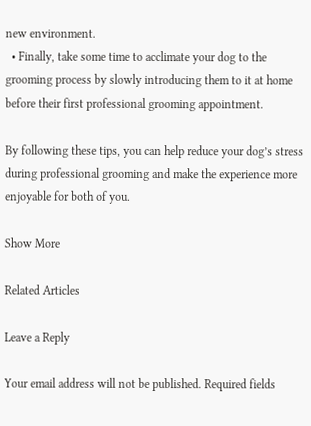new environment.
  • Finally, take some time to acclimate your dog to the grooming process by slowly introducing them to it at home before their first professional grooming appointment.

By following these tips, you can help reduce your dog’s stress during professional grooming and make the experience more enjoyable for both of you.

Show More

Related Articles

Leave a Reply

Your email address will not be published. Required fields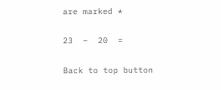are marked *

23  −  20  =

Back to top button